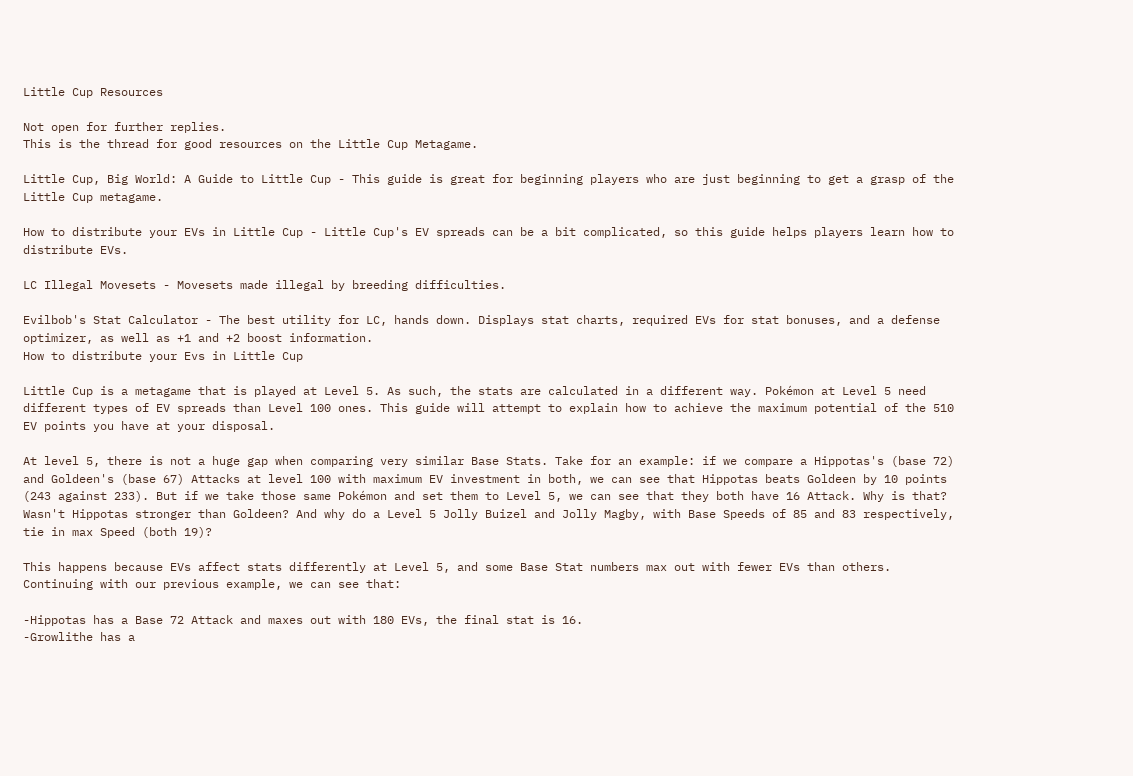Little Cup Resources

Not open for further replies.
This is the thread for good resources on the Little Cup Metagame.

Little Cup, Big World: A Guide to Little Cup - This guide is great for beginning players who are just beginning to get a grasp of the Little Cup metagame.

How to distribute your EVs in Little Cup - Little Cup's EV spreads can be a bit complicated, so this guide helps players learn how to distribute EVs.

LC Illegal Movesets - Movesets made illegal by breeding difficulties.

Evilbob's Stat Calculator - The best utility for LC, hands down. Displays stat charts, required EVs for stat bonuses, and a defense optimizer, as well as +1 and +2 boost information.
How to distribute your Evs in Little Cup

Little Cup is a metagame that is played at Level 5. As such, the stats are calculated in a different way. Pokémon at Level 5 need different types of EV spreads than Level 100 ones. This guide will attempt to explain how to achieve the maximum potential of the 510 EV points you have at your disposal.

At level 5, there is not a huge gap when comparing very similar Base Stats. Take for an example: if we compare a Hippotas's (base 72) and Goldeen's (base 67) Attacks at level 100 with maximum EV investment in both, we can see that Hippotas beats Goldeen by 10 points (243 against 233). But if we take those same Pokémon and set them to Level 5, we can see that they both have 16 Attack. Why is that? Wasn't Hippotas stronger than Goldeen? And why do a Level 5 Jolly Buizel and Jolly Magby, with Base Speeds of 85 and 83 respectively, tie in max Speed (both 19)?

This happens because EVs affect stats differently at Level 5, and some Base Stat numbers max out with fewer EVs than others. Continuing with our previous example, we can see that:

-Hippotas has a Base 72 Attack and maxes out with 180 EVs, the final stat is 16.
-Growlithe has a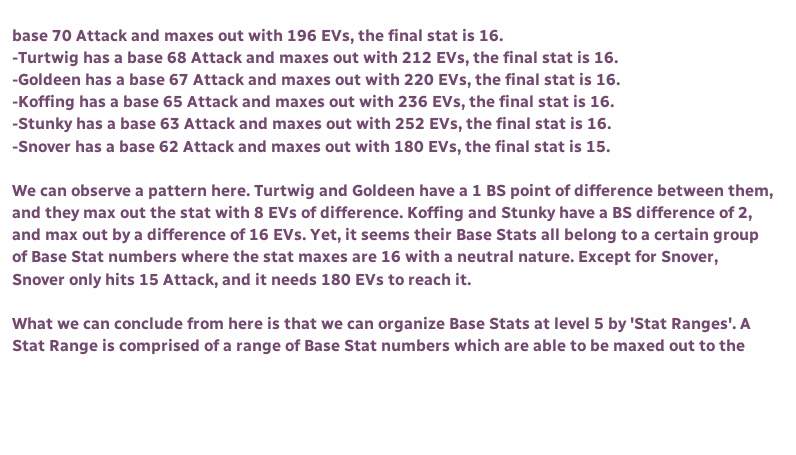base 70 Attack and maxes out with 196 EVs, the final stat is 16.
-Turtwig has a base 68 Attack and maxes out with 212 EVs, the final stat is 16.
-Goldeen has a base 67 Attack and maxes out with 220 EVs, the final stat is 16.
-Koffing has a base 65 Attack and maxes out with 236 EVs, the final stat is 16.
-Stunky has a base 63 Attack and maxes out with 252 EVs, the final stat is 16.
-Snover has a base 62 Attack and maxes out with 180 EVs, the final stat is 15.

We can observe a pattern here. Turtwig and Goldeen have a 1 BS point of difference between them, and they max out the stat with 8 EVs of difference. Koffing and Stunky have a BS difference of 2, and max out by a difference of 16 EVs. Yet, it seems their Base Stats all belong to a certain group of Base Stat numbers where the stat maxes are 16 with a neutral nature. Except for Snover, Snover only hits 15 Attack, and it needs 180 EVs to reach it.

What we can conclude from here is that we can organize Base Stats at level 5 by 'Stat Ranges'. A Stat Range is comprised of a range of Base Stat numbers which are able to be maxed out to the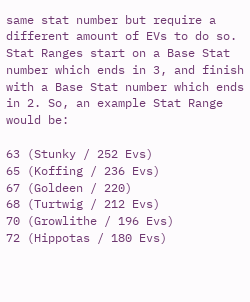same stat number but require a different amount of EVs to do so. Stat Ranges start on a Base Stat number which ends in 3, and finish with a Base Stat number which ends in 2. So, an example Stat Range would be:

63 (Stunky / 252 Evs)
65 (Koffing / 236 Evs)
67 (Goldeen / 220)
68 (Turtwig / 212 Evs)
70 (Growlithe / 196 Evs)
72 (Hippotas / 180 Evs)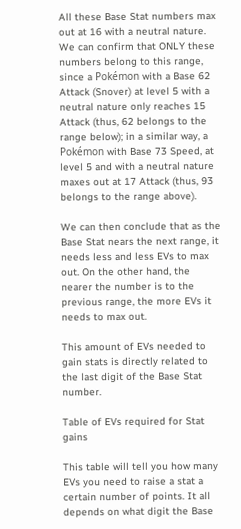All these Base Stat numbers max out at 16 with a neutral nature. We can confirm that ONLY these numbers belong to this range, since a Pokémon with a Base 62 Attack (Snover) at level 5 with a neutral nature only reaches 15 Attack (thus, 62 belongs to the range below); in a similar way, a Pokémon with Base 73 Speed, at level 5 and with a neutral nature maxes out at 17 Attack (thus, 93 belongs to the range above).

We can then conclude that as the Base Stat nears the next range, it needs less and less EVs to max out. On the other hand, the nearer the number is to the previous range, the more EVs it needs to max out.

This amount of EVs needed to gain stats is directly related to the last digit of the Base Stat number.

Table of EVs required for Stat gains

This table will tell you how many EVs you need to raise a stat a certain number of points. It all depends on what digit the Base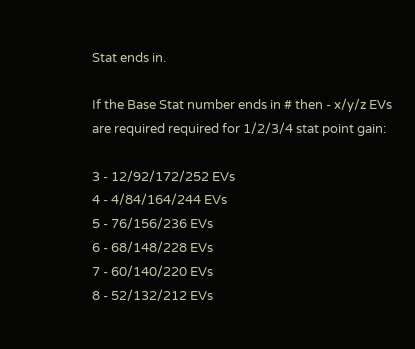Stat ends in.

If the Base Stat number ends in # then - x/y/z EVs are required required for 1/2/3/4 stat point gain:

3 - 12/92/172/252 EVs
4 - 4/84/164/244 EVs
5 - 76/156/236 EVs
6 - 68/148/228 EVs
7 - 60/140/220 EVs
8 - 52/132/212 EVs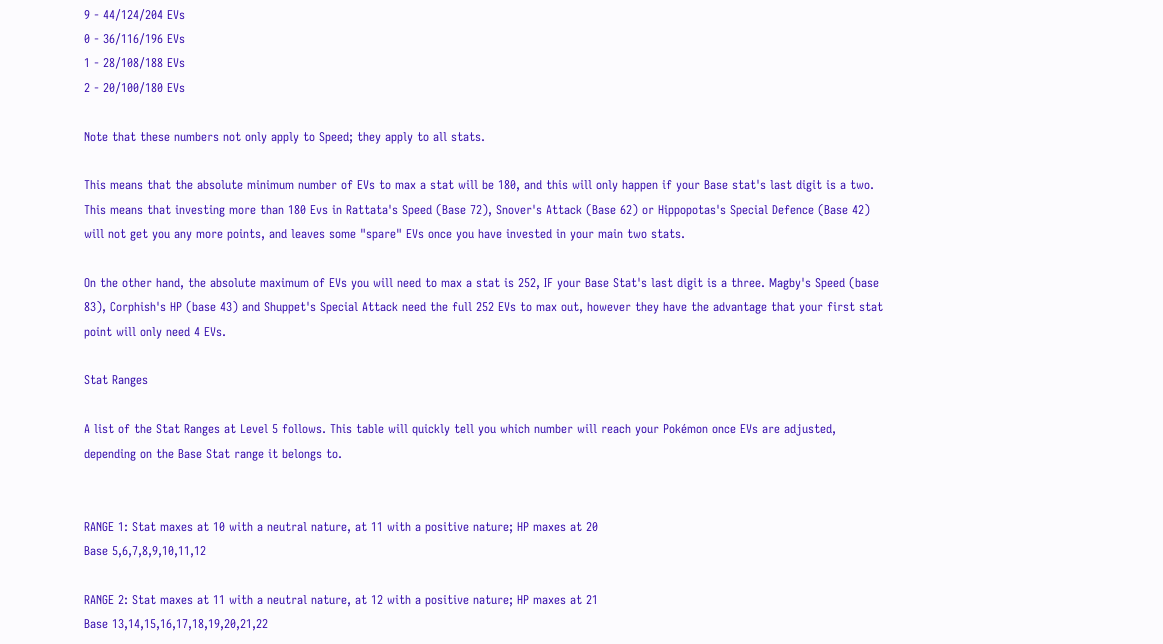9 - 44/124/204 EVs
0 - 36/116/196 EVs
1 - 28/108/188 EVs
2 - 20/100/180 EVs

Note that these numbers not only apply to Speed; they apply to all stats.

This means that the absolute minimum number of EVs to max a stat will be 180, and this will only happen if your Base stat's last digit is a two. This means that investing more than 180 Evs in Rattata's Speed (Base 72), Snover's Attack (Base 62) or Hippopotas's Special Defence (Base 42) will not get you any more points, and leaves some "spare" EVs once you have invested in your main two stats.

On the other hand, the absolute maximum of EVs you will need to max a stat is 252, IF your Base Stat's last digit is a three. Magby's Speed (base 83), Corphish's HP (base 43) and Shuppet's Special Attack need the full 252 EVs to max out, however they have the advantage that your first stat point will only need 4 EVs.

Stat Ranges

A list of the Stat Ranges at Level 5 follows. This table will quickly tell you which number will reach your Pokémon once EVs are adjusted, depending on the Base Stat range it belongs to.


RANGE 1: Stat maxes at 10 with a neutral nature, at 11 with a positive nature; HP maxes at 20
Base 5,6,7,8,9,10,11,12

RANGE 2: Stat maxes at 11 with a neutral nature, at 12 with a positive nature; HP maxes at 21
Base 13,14,15,16,17,18,19,20,21,22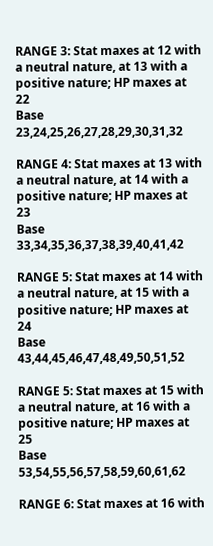RANGE 3: Stat maxes at 12 with a neutral nature, at 13 with a positive nature; HP maxes at 22
Base 23,24,25,26,27,28,29,30,31,32

RANGE 4: Stat maxes at 13 with a neutral nature, at 14 with a positive nature; HP maxes at 23
Base 33,34,35,36,37,38,39,40,41,42

RANGE 5: Stat maxes at 14 with a neutral nature, at 15 with a positive nature; HP maxes at 24
Base 43,44,45,46,47,48,49,50,51,52

RANGE 5: Stat maxes at 15 with a neutral nature, at 16 with a positive nature; HP maxes at 25
Base 53,54,55,56,57,58,59,60,61,62

RANGE 6: Stat maxes at 16 with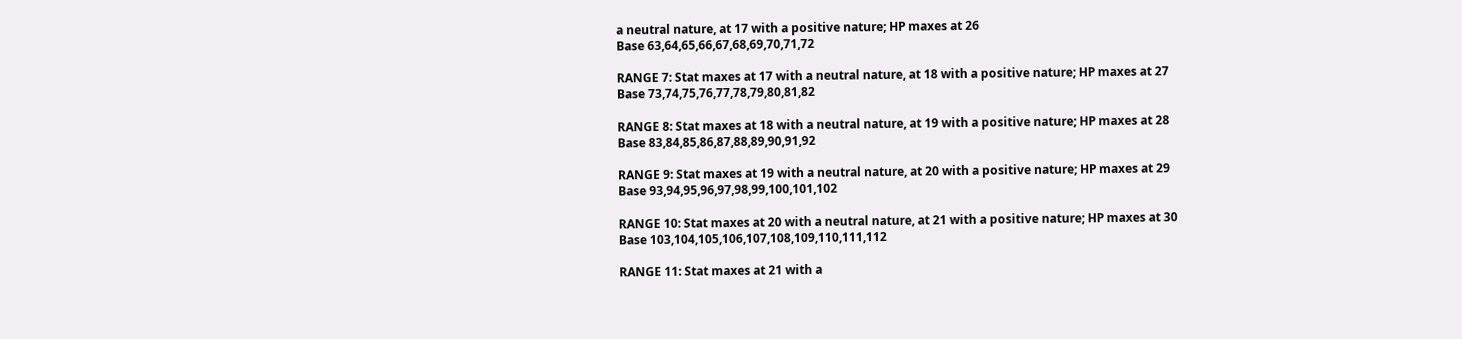a neutral nature, at 17 with a positive nature; HP maxes at 26
Base 63,64,65,66,67,68,69,70,71,72

RANGE 7: Stat maxes at 17 with a neutral nature, at 18 with a positive nature; HP maxes at 27
Base 73,74,75,76,77,78,79,80,81,82

RANGE 8: Stat maxes at 18 with a neutral nature, at 19 with a positive nature; HP maxes at 28
Base 83,84,85,86,87,88,89,90,91,92

RANGE 9: Stat maxes at 19 with a neutral nature, at 20 with a positive nature; HP maxes at 29
Base 93,94,95,96,97,98,99,100,101,102

RANGE 10: Stat maxes at 20 with a neutral nature, at 21 with a positive nature; HP maxes at 30
Base 103,104,105,106,107,108,109,110,111,112

RANGE 11: Stat maxes at 21 with a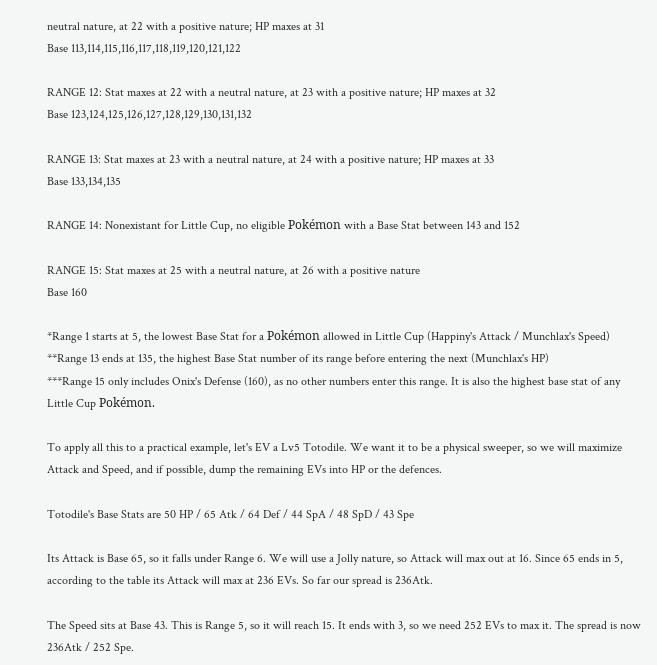neutral nature, at 22 with a positive nature; HP maxes at 31
Base 113,114,115,116,117,118,119,120,121,122

RANGE 12: Stat maxes at 22 with a neutral nature, at 23 with a positive nature; HP maxes at 32
Base 123,124,125,126,127,128,129,130,131,132

RANGE 13: Stat maxes at 23 with a neutral nature, at 24 with a positive nature; HP maxes at 33
Base 133,134,135

RANGE 14: Nonexistant for Little Cup, no eligible Pokémon with a Base Stat between 143 and 152

RANGE 15: Stat maxes at 25 with a neutral nature, at 26 with a positive nature
Base 160

*Range 1 starts at 5, the lowest Base Stat for a Pokémon allowed in Little Cup (Happiny's Attack / Munchlax's Speed)
**Range 13 ends at 135, the highest Base Stat number of its range before entering the next (Munchlax's HP)
***Range 15 only includes Onix's Defense (160), as no other numbers enter this range. It is also the highest base stat of any Little Cup Pokémon.

To apply all this to a practical example, let's EV a Lv5 Totodile. We want it to be a physical sweeper, so we will maximize Attack and Speed, and if possible, dump the remaining EVs into HP or the defences.

Totodile's Base Stats are 50 HP / 65 Atk / 64 Def / 44 SpA / 48 SpD / 43 Spe

Its Attack is Base 65, so it falls under Range 6. We will use a Jolly nature, so Attack will max out at 16. Since 65 ends in 5, according to the table its Attack will max at 236 EVs. So far our spread is 236Atk.

The Speed sits at Base 43. This is Range 5, so it will reach 15. It ends with 3, so we need 252 EVs to max it. The spread is now 236Atk / 252 Spe.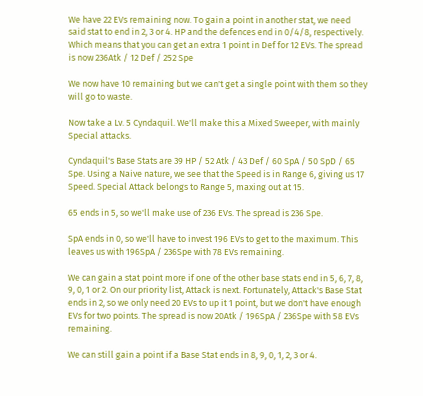We have 22 EVs remaining now. To gain a point in another stat, we need said stat to end in 2, 3 or 4. HP and the defences end in 0/4/8, respectively. Which means that you can get an extra 1 point in Def for 12 EVs. The spread is now 236Atk / 12 Def / 252 Spe

We now have 10 remaining but we can't get a single point with them so they will go to waste.

Now take a Lv. 5 Cyndaquil. We'll make this a Mixed Sweeper, with mainly Special attacks.

Cyndaquil's Base Stats are 39 HP / 52 Atk / 43 Def / 60 SpA / 50 SpD / 65 Spe. Using a Naive nature, we see that the Speed is in Range 6, giving us 17 Speed. Special Attack belongs to Range 5, maxing out at 15.

65 ends in 5, so we'll make use of 236 EVs. The spread is 236 Spe.

SpA ends in 0, so we'll have to invest 196 EVs to get to the maximum. This leaves us with 196SpA / 236Spe with 78 EVs remaining.

We can gain a stat point more if one of the other base stats end in 5, 6, 7, 8, 9, 0, 1 or 2. On our priority list, Attack is next. Fortunately, Attack's Base Stat ends in 2, so we only need 20 EVs to up it 1 point, but we don't have enough EVs for two points. The spread is now 20Atk / 196SpA / 236Spe with 58 EVs remaining.

We can still gain a point if a Base Stat ends in 8, 9, 0, 1, 2, 3 or 4.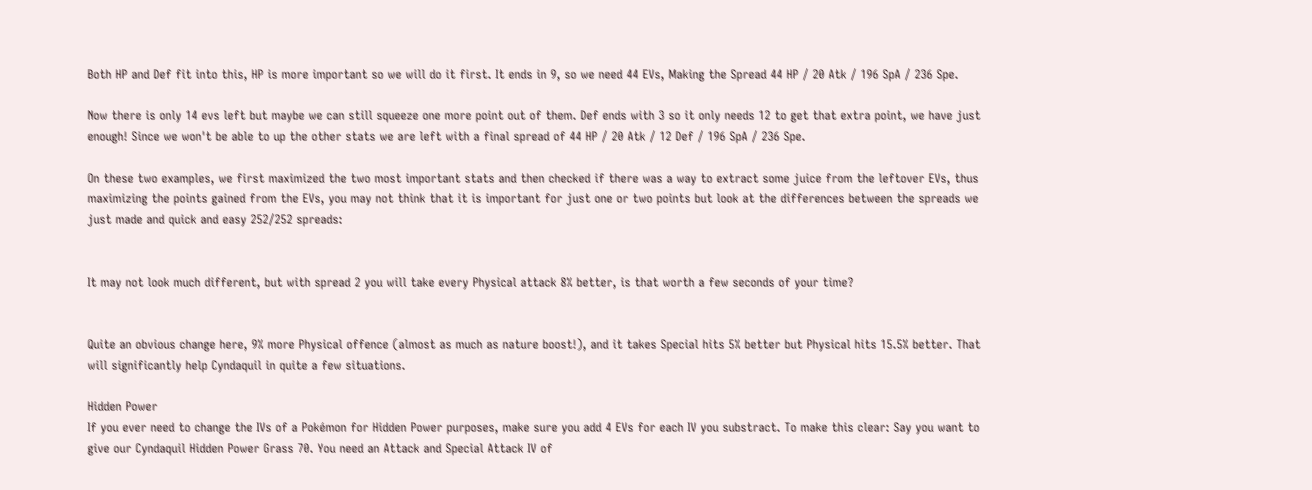Both HP and Def fit into this, HP is more important so we will do it first. It ends in 9, so we need 44 EVs, Making the Spread 44 HP / 20 Atk / 196 SpA / 236 Spe.

Now there is only 14 evs left but maybe we can still squeeze one more point out of them. Def ends with 3 so it only needs 12 to get that extra point, we have just enough! Since we won't be able to up the other stats we are left with a final spread of 44 HP / 20 Atk / 12 Def / 196 SpA / 236 Spe.

On these two examples, we first maximized the two most important stats and then checked if there was a way to extract some juice from the leftover EVs, thus maximizing the points gained from the EVs, you may not think that it is important for just one or two points but look at the differences between the spreads we just made and quick and easy 252/252 spreads:


It may not look much different, but with spread 2 you will take every Physical attack 8% better, is that worth a few seconds of your time?


Quite an obvious change here, 9% more Physical offence (almost as much as nature boost!), and it takes Special hits 5% better but Physical hits 15.5% better. That will significantly help Cyndaquil in quite a few situations.

Hidden Power
If you ever need to change the IVs of a Pokémon for Hidden Power purposes, make sure you add 4 EVs for each IV you substract. To make this clear: Say you want to give our Cyndaquil Hidden Power Grass 70. You need an Attack and Special Attack IV of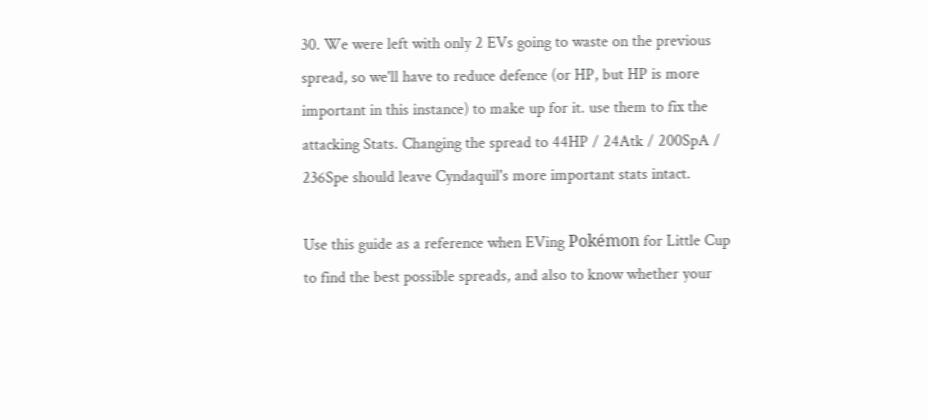30. We were left with only 2 EVs going to waste on the previous spread, so we'll have to reduce defence (or HP, but HP is more important in this instance) to make up for it. use them to fix the attacking Stats. Changing the spread to 44HP / 24Atk / 200SpA / 236Spe should leave Cyndaquil's more important stats intact.

Use this guide as a reference when EVing Pokémon for Little Cup to find the best possible spreads, and also to know whether your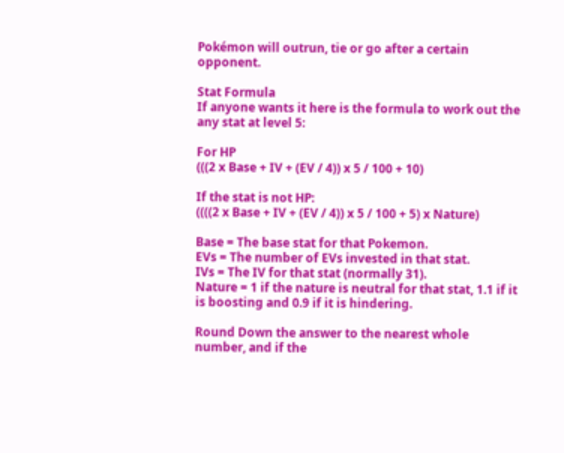Pokémon will outrun, tie or go after a certain opponent.

Stat Formula
If anyone wants it here is the formula to work out the any stat at level 5:

For HP
(((2 x Base + IV + (EV / 4)) x 5 / 100 + 10)

If the stat is not HP:
((((2 x Base + IV + (EV / 4)) x 5 / 100 + 5) x Nature)

Base = The base stat for that Pokemon.
EVs = The number of EVs invested in that stat.
IVs = The IV for that stat (normally 31).
Nature = 1 if the nature is neutral for that stat, 1.1 if it is boosting and 0.9 if it is hindering.

Round Down the answer to the nearest whole number, and if the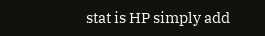stat is HP simply add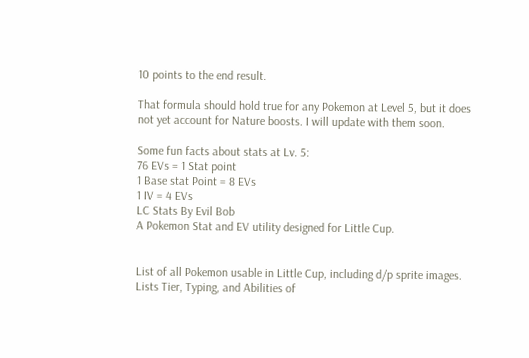10 points to the end result.

That formula should hold true for any Pokemon at Level 5, but it does not yet account for Nature boosts. I will update with them soon.

Some fun facts about stats at Lv. 5:
76 EVs = 1 Stat point
1 Base stat Point = 8 EVs
1 IV = 4 EVs
LC Stats By Evil Bob
A Pokemon Stat and EV utility designed for Little Cup.


List of all Pokemon usable in Little Cup, including d/p sprite images.
Lists Tier, Typing, and Abilities of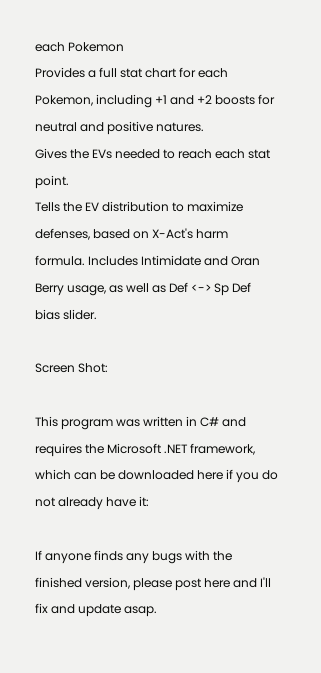each Pokemon
Provides a full stat chart for each Pokemon, including +1 and +2 boosts for neutral and positive natures.
Gives the EVs needed to reach each stat point.
Tells the EV distribution to maximize defenses, based on X-Act's harm formula. Includes Intimidate and Oran Berry usage, as well as Def <-> Sp Def bias slider.

Screen Shot:

This program was written in C# and requires the Microsoft .NET framework, which can be downloaded here if you do not already have it:

If anyone finds any bugs with the finished version, please post here and I'll fix and update asap.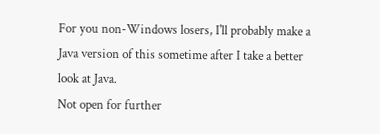For you non-Windows losers, I'll probably make a Java version of this sometime after I take a better look at Java.
Not open for further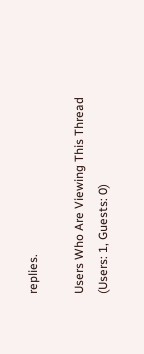replies.

Users Who Are Viewing This Thread (Users: 1, Guests: 0)